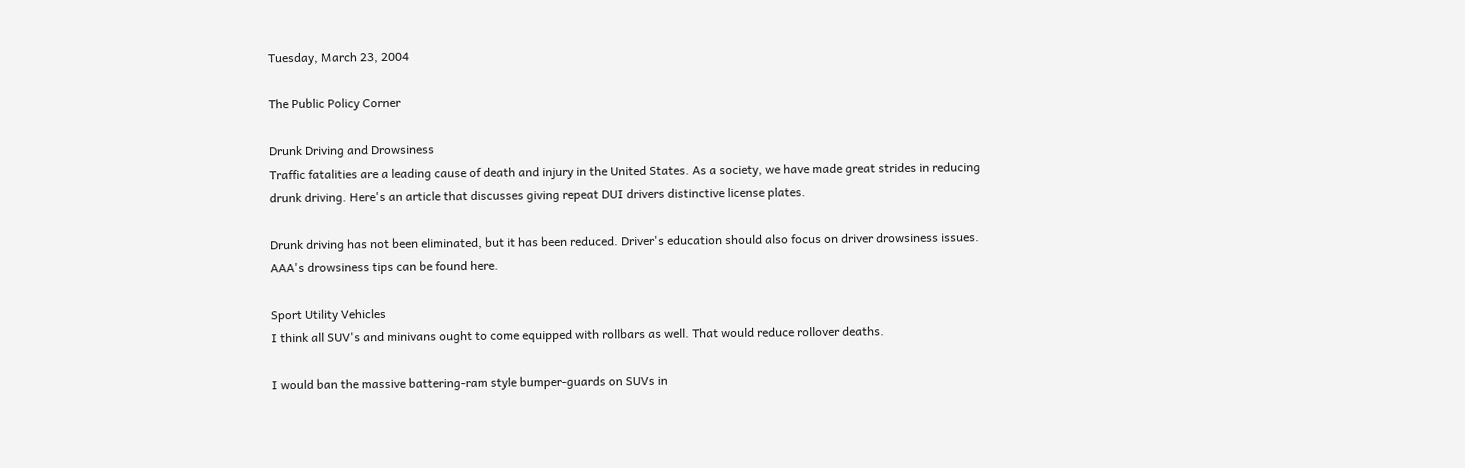Tuesday, March 23, 2004

The Public Policy Corner

Drunk Driving and Drowsiness
Traffic fatalities are a leading cause of death and injury in the United States. As a society, we have made great strides in reducing drunk driving. Here's an article that discusses giving repeat DUI drivers distinctive license plates.

Drunk driving has not been eliminated, but it has been reduced. Driver's education should also focus on driver drowsiness issues. AAA's drowsiness tips can be found here.

Sport Utility Vehicles
I think all SUV's and minivans ought to come equipped with rollbars as well. That would reduce rollover deaths.

I would ban the massive battering-ram style bumper-guards on SUVs in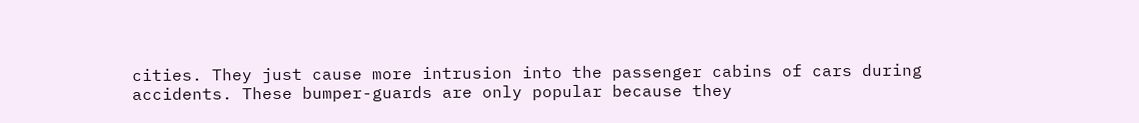cities. They just cause more intrusion into the passenger cabins of cars during accidents. These bumper-guards are only popular because they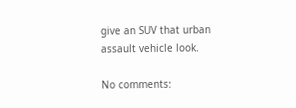give an SUV that urban assault vehicle look.

No comments: